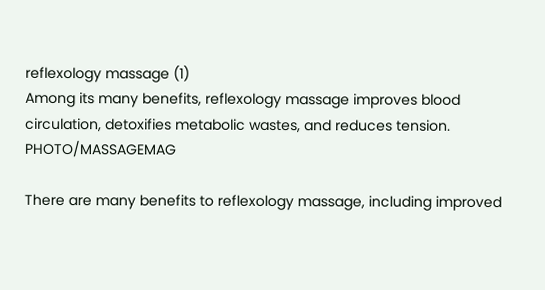reflexology massage (1)
Among its many benefits, reflexology massage improves blood circulation, detoxifies metabolic wastes, and reduces tension. PHOTO/MASSAGEMAG

There are many benefits to reflexology massage, including improved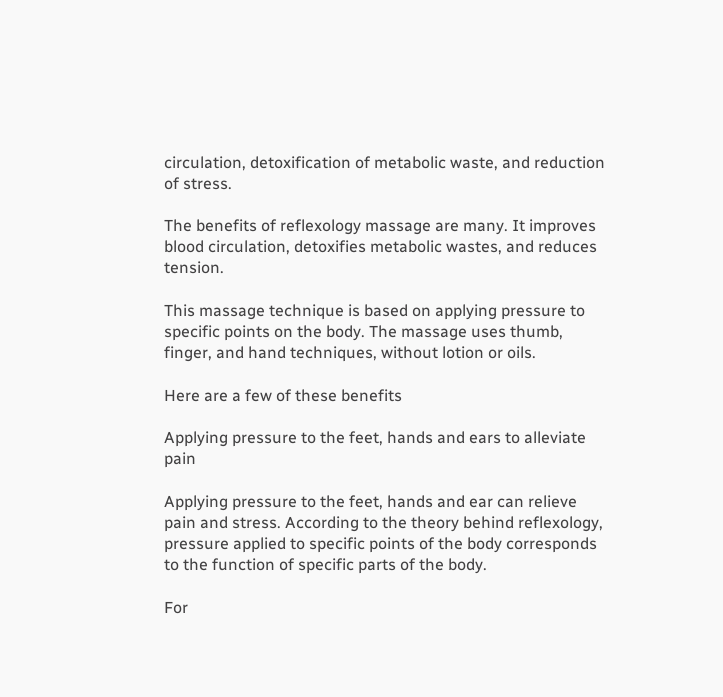circulation, detoxification of metabolic waste, and reduction of stress.

The benefits of reflexology massage are many. It improves blood circulation, detoxifies metabolic wastes, and reduces tension.

This massage technique is based on applying pressure to specific points on the body. The massage uses thumb, finger, and hand techniques, without lotion or oils.

Here are a few of these benefits

Applying pressure to the feet, hands and ears to alleviate pain

Applying pressure to the feet, hands and ear can relieve pain and stress. According to the theory behind reflexology, pressure applied to specific points of the body corresponds to the function of specific parts of the body.

For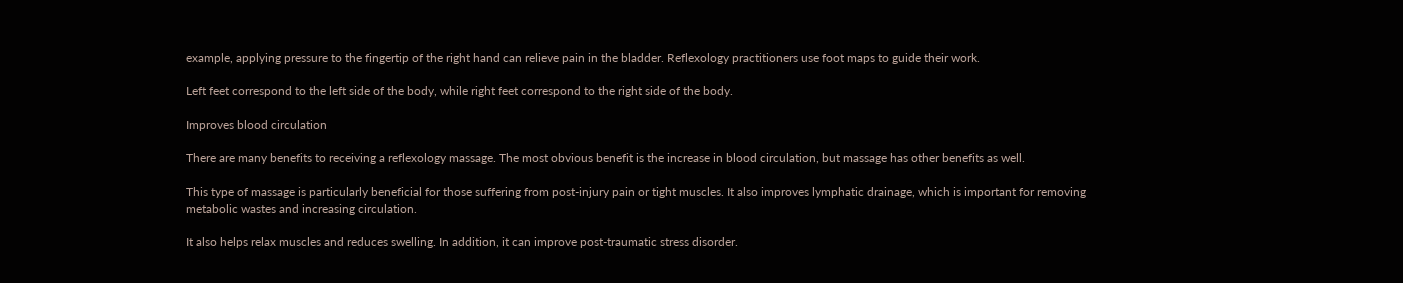example, applying pressure to the fingertip of the right hand can relieve pain in the bladder. Reflexology practitioners use foot maps to guide their work.

Left feet correspond to the left side of the body, while right feet correspond to the right side of the body.

Improves blood circulation

There are many benefits to receiving a reflexology massage. The most obvious benefit is the increase in blood circulation, but massage has other benefits as well.

This type of massage is particularly beneficial for those suffering from post-injury pain or tight muscles. It also improves lymphatic drainage, which is important for removing metabolic wastes and increasing circulation.

It also helps relax muscles and reduces swelling. In addition, it can improve post-traumatic stress disorder.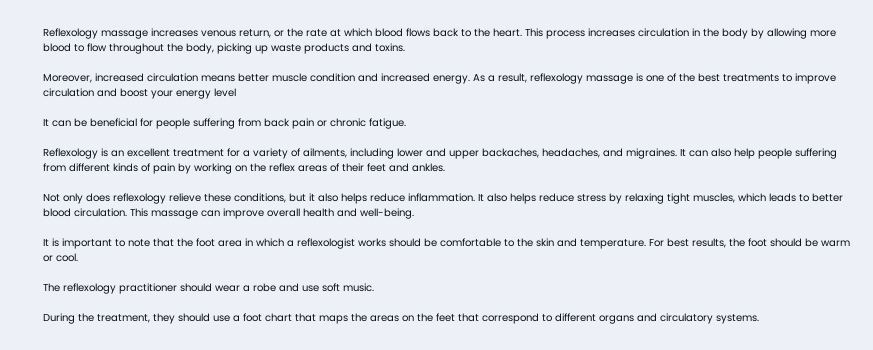Reflexology massage increases venous return, or the rate at which blood flows back to the heart. This process increases circulation in the body by allowing more blood to flow throughout the body, picking up waste products and toxins.

Moreover, increased circulation means better muscle condition and increased energy. As a result, reflexology massage is one of the best treatments to improve circulation and boost your energy level

It can be beneficial for people suffering from back pain or chronic fatigue.

Reflexology is an excellent treatment for a variety of ailments, including lower and upper backaches, headaches, and migraines. It can also help people suffering from different kinds of pain by working on the reflex areas of their feet and ankles.

Not only does reflexology relieve these conditions, but it also helps reduce inflammation. It also helps reduce stress by relaxing tight muscles, which leads to better blood circulation. This massage can improve overall health and well-being.

It is important to note that the foot area in which a reflexologist works should be comfortable to the skin and temperature. For best results, the foot should be warm or cool.

The reflexology practitioner should wear a robe and use soft music.

During the treatment, they should use a foot chart that maps the areas on the feet that correspond to different organs and circulatory systems.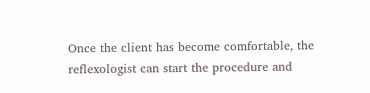Once the client has become comfortable, the reflexologist can start the procedure and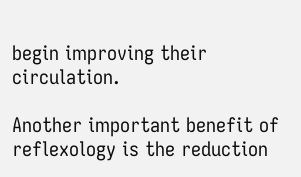begin improving their circulation.

Another important benefit of reflexology is the reduction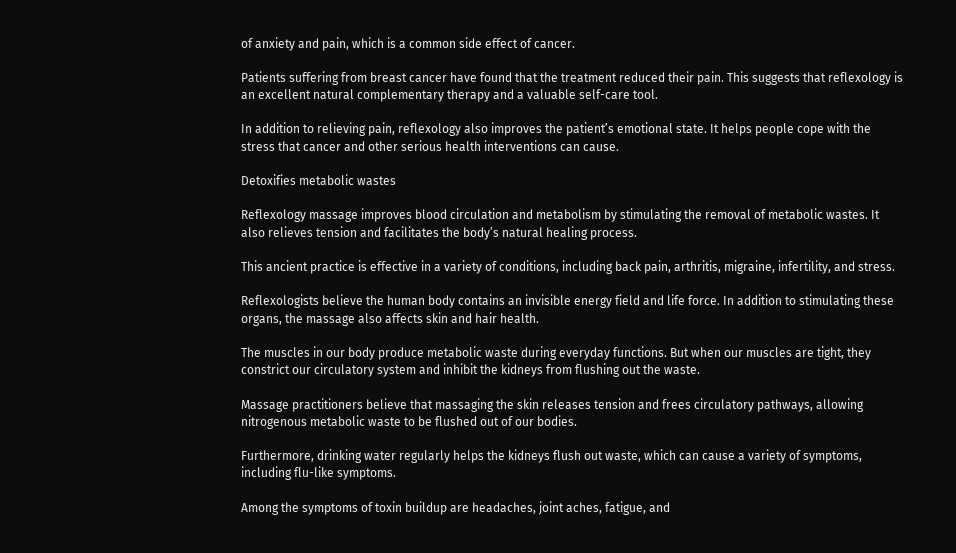of anxiety and pain, which is a common side effect of cancer.

Patients suffering from breast cancer have found that the treatment reduced their pain. This suggests that reflexology is an excellent natural complementary therapy and a valuable self-care tool.

In addition to relieving pain, reflexology also improves the patient’s emotional state. It helps people cope with the stress that cancer and other serious health interventions can cause.

Detoxifies metabolic wastes

Reflexology massage improves blood circulation and metabolism by stimulating the removal of metabolic wastes. It also relieves tension and facilitates the body’s natural healing process.

This ancient practice is effective in a variety of conditions, including back pain, arthritis, migraine, infertility, and stress.

Reflexologists believe the human body contains an invisible energy field and life force. In addition to stimulating these organs, the massage also affects skin and hair health.

The muscles in our body produce metabolic waste during everyday functions. But when our muscles are tight, they constrict our circulatory system and inhibit the kidneys from flushing out the waste.

Massage practitioners believe that massaging the skin releases tension and frees circulatory pathways, allowing nitrogenous metabolic waste to be flushed out of our bodies.

Furthermore, drinking water regularly helps the kidneys flush out waste, which can cause a variety of symptoms, including flu-like symptoms.

Among the symptoms of toxin buildup are headaches, joint aches, fatigue, and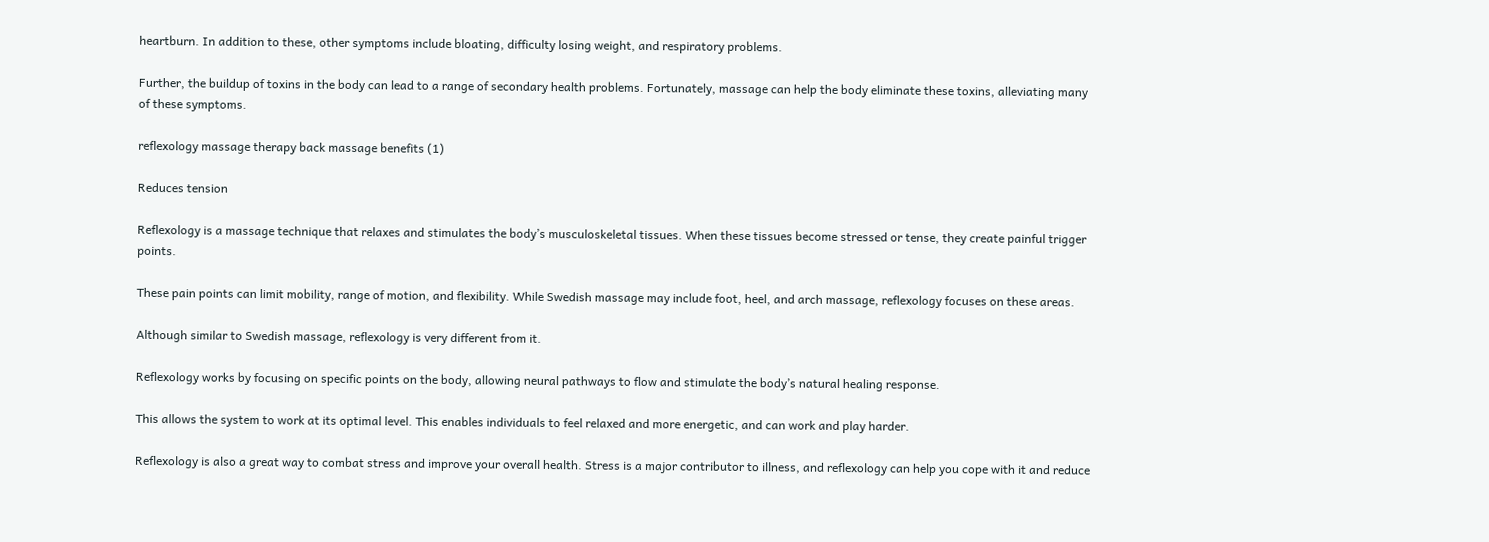heartburn. In addition to these, other symptoms include bloating, difficulty losing weight, and respiratory problems.

Further, the buildup of toxins in the body can lead to a range of secondary health problems. Fortunately, massage can help the body eliminate these toxins, alleviating many of these symptoms.

reflexology massage therapy back massage benefits (1)

Reduces tension

Reflexology is a massage technique that relaxes and stimulates the body’s musculoskeletal tissues. When these tissues become stressed or tense, they create painful trigger points.

These pain points can limit mobility, range of motion, and flexibility. While Swedish massage may include foot, heel, and arch massage, reflexology focuses on these areas.

Although similar to Swedish massage, reflexology is very different from it.

Reflexology works by focusing on specific points on the body, allowing neural pathways to flow and stimulate the body’s natural healing response.

This allows the system to work at its optimal level. This enables individuals to feel relaxed and more energetic, and can work and play harder.

Reflexology is also a great way to combat stress and improve your overall health. Stress is a major contributor to illness, and reflexology can help you cope with it and reduce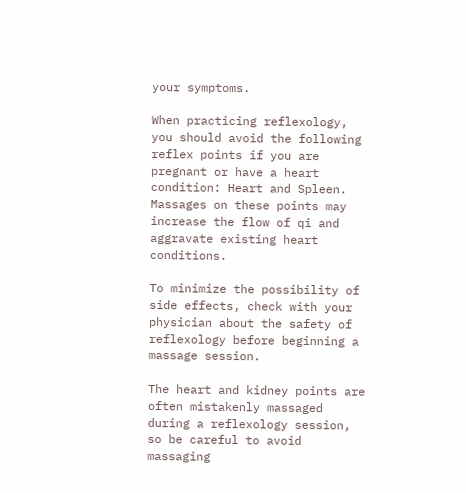your symptoms.

When practicing reflexology, you should avoid the following reflex points if you are pregnant or have a heart condition: Heart and Spleen. Massages on these points may increase the flow of qi and aggravate existing heart conditions.

To minimize the possibility of side effects, check with your physician about the safety of reflexology before beginning a massage session.

The heart and kidney points are often mistakenly massaged during a reflexology session, so be careful to avoid massaging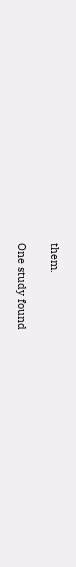them.

One study found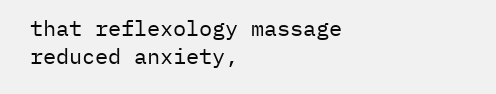that reflexology massage reduced anxiety,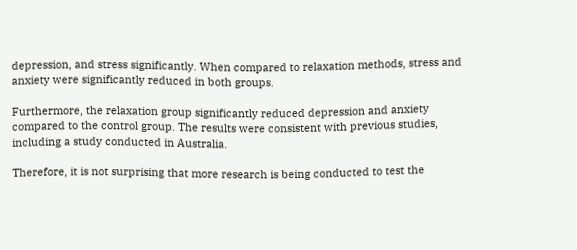depression, and stress significantly. When compared to relaxation methods, stress and anxiety were significantly reduced in both groups.

Furthermore, the relaxation group significantly reduced depression and anxiety compared to the control group. The results were consistent with previous studies, including a study conducted in Australia.

Therefore, it is not surprising that more research is being conducted to test the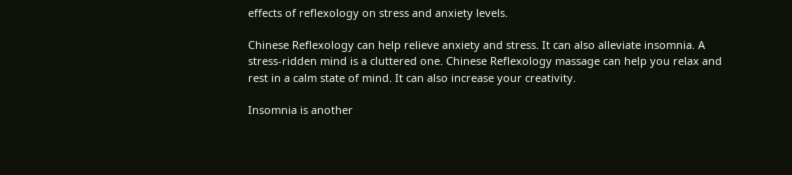effects of reflexology on stress and anxiety levels.

Chinese Reflexology can help relieve anxiety and stress. It can also alleviate insomnia. A stress-ridden mind is a cluttered one. Chinese Reflexology massage can help you relax and rest in a calm state of mind. It can also increase your creativity.

Insomnia is another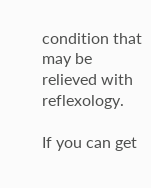condition that may be relieved with reflexology.

If you can get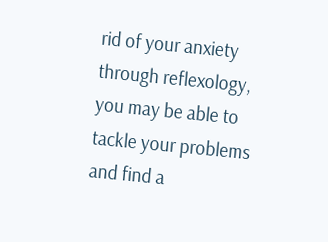rid of your anxiety through reflexology, you may be able to tackle your problems and find a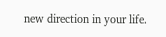new direction in your life.